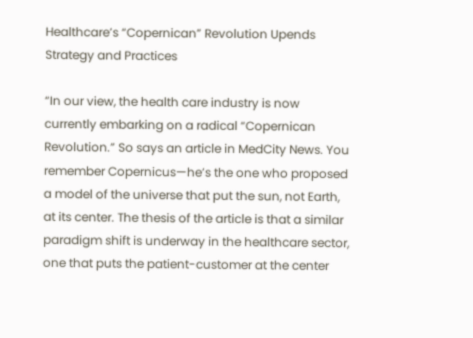Healthcare’s “Copernican” Revolution Upends Strategy and Practices

“In our view, the health care industry is now currently embarking on a radical “Copernican Revolution.” So says an article in MedCity News. You remember Copernicus—he’s the one who proposed a model of the universe that put the sun, not Earth, at its center. The thesis of the article is that a similar paradigm shift is underway in the healthcare sector, one that puts the patient-customer at the center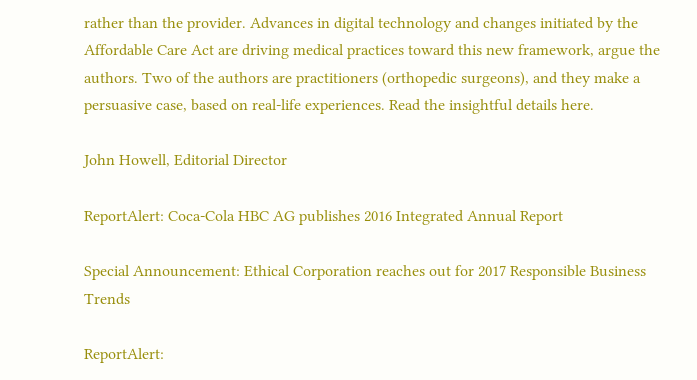rather than the provider. Advances in digital technology and changes initiated by the Affordable Care Act are driving medical practices toward this new framework, argue the authors. Two of the authors are practitioners (orthopedic surgeons), and they make a persuasive case, based on real-life experiences. Read the insightful details here.

John Howell, Editorial Director

ReportAlert: Coca-Cola HBC AG publishes 2016 Integrated Annual Report

Special Announcement: Ethical Corporation reaches out for 2017 Responsible Business Trends

ReportAlert: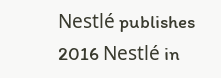Nestlé publishes 2016 Nestlé in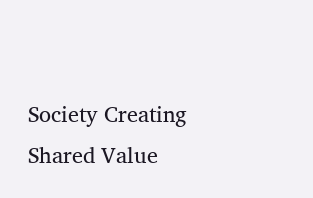Society Creating Shared Value